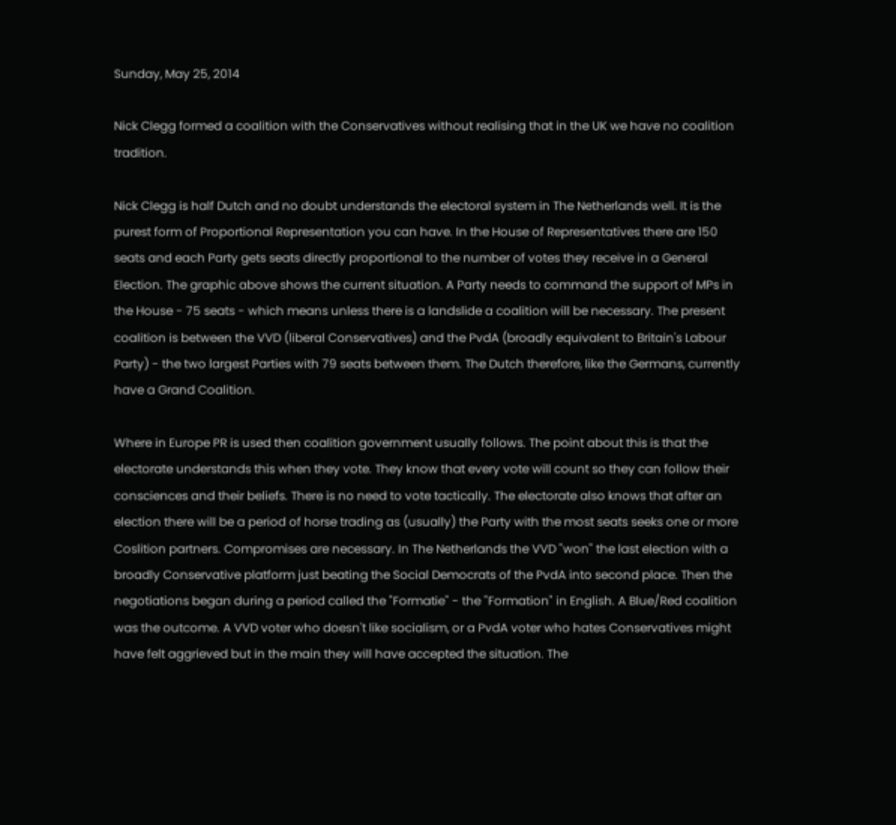Sunday, May 25, 2014

Nick Clegg formed a coalition with the Conservatives without realising that in the UK we have no coalition tradition.

Nick Clegg is half Dutch and no doubt understands the electoral system in The Netherlands well. It is the purest form of Proportional Representation you can have. In the House of Representatives there are 150 seats and each Party gets seats directly proportional to the number of votes they receive in a General Election. The graphic above shows the current situation. A Party needs to command the support of MPs in the House - 75 seats - which means unless there is a landslide a coalition will be necessary. The present coalition is between the VVD (liberal Conservatives) and the PvdA (broadly equivalent to Britain's Labour Party) - the two largest Parties with 79 seats between them. The Dutch therefore, like the Germans, currently have a Grand Coalition.

Where in Europe PR is used then coalition government usually follows. The point about this is that the electorate understands this when they vote. They know that every vote will count so they can follow their consciences and their beliefs. There is no need to vote tactically. The electorate also knows that after an election there will be a period of horse trading as (usually) the Party with the most seats seeks one or more Coslition partners. Compromises are necessary. In The Netherlands the VVD "won" the last election with a broadly Conservative platform just beating the Social Democrats of the PvdA into second place. Then the negotiations began during a period called the "Formatie" - the "Formation" in English. A Blue/Red coalition was the outcome. A VVD voter who doesn't like socialism, or a PvdA voter who hates Conservatives might have felt aggrieved but in the main they will have accepted the situation. The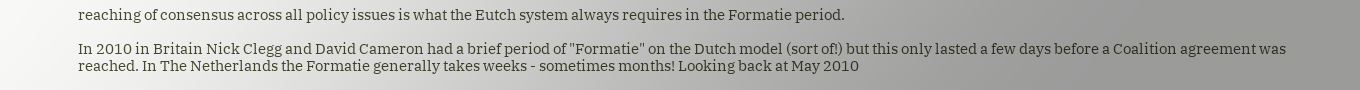reaching of consensus across all policy issues is what the Eutch system always requires in the Formatie period.

In 2010 in Britain Nick Clegg and David Cameron had a brief period of "Formatie" on the Dutch model (sort of!) but this only lasted a few days before a Coalition agreement was reached. In The Netherlands the Formatie generally takes weeks - sometimes months! Looking back at May 2010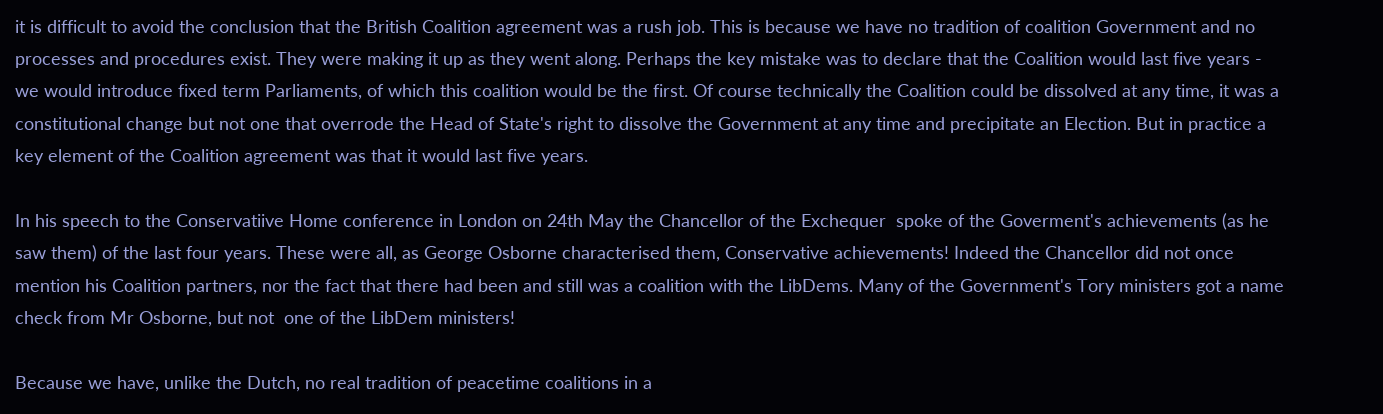it is difficult to avoid the conclusion that the British Coalition agreement was a rush job. This is because we have no tradition of coalition Government and no processes and procedures exist. They were making it up as they went along. Perhaps the key mistake was to declare that the Coalition would last five years - we would introduce fixed term Parliaments, of which this coalition would be the first. Of course technically the Coalition could be dissolved at any time, it was a constitutional change but not one that overrode the Head of State's right to dissolve the Government at any time and precipitate an Election. But in practice a key element of the Coalition agreement was that it would last five years.

In his speech to the Conservatiive Home conference in London on 24th May the Chancellor of the Exchequer  spoke of the Goverment's achievements (as he saw them) of the last four years. These were all, as George Osborne characterised them, Conservative achievements! Indeed the Chancellor did not once mention his Coalition partners, nor the fact that there had been and still was a coalition with the LibDems. Many of the Government's Tory ministers got a name check from Mr Osborne, but not  one of the LibDem ministers!

Because we have, unlike the Dutch, no real tradition of peacetime coalitions in a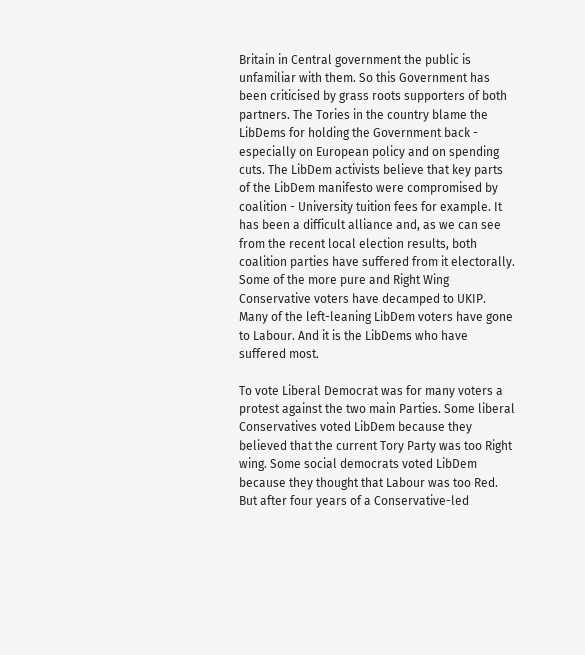Britain in Central government the public is unfamiliar with them. So this Government has been criticised by grass roots supporters of both partners. The Tories in the country blame the LibDems for holding the Government back - especially on European policy and on spending cuts. The LibDem activists believe that key parts of the LibDem manifesto were compromised by coalition - University tuition fees for example. It has been a difficult alliance and, as we can see from the recent local election results, both coalition parties have suffered from it electorally. Some of the more pure and Right Wing Conservative voters have decamped to UKIP. Many of the left-leaning LibDem voters have gone to Labour. And it is the LibDems who have suffered most.

To vote Liberal Democrat was for many voters a protest against the two main Parties. Some liberal Conservatives voted LibDem because they believed that the current Tory Party was too Right wing. Some social democrats voted LibDem because they thought that Labour was too Red. But after four years of a Conservative-led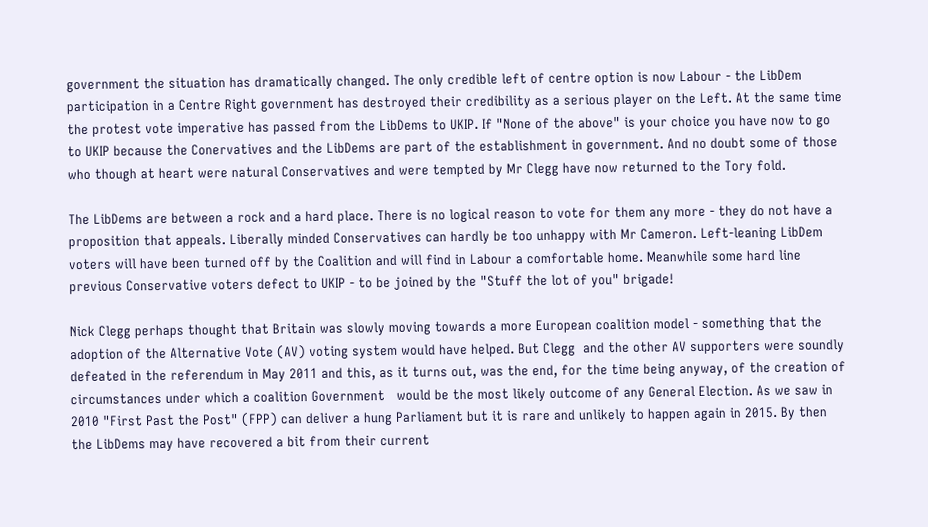government the situation has dramatically changed. The only credible left of centre option is now Labour - the LibDem participation in a Centre Right government has destroyed their credibility as a serious player on the Left. At the same time the protest vote imperative has passed from the LibDems to UKIP. If "None of the above" is your choice you have now to go to UKIP because the Conervatives and the LibDems are part of the establishment in government. And no doubt some of those who though at heart were natural Conservatives and were tempted by Mr Clegg have now returned to the Tory fold.

The LibDems are between a rock and a hard place. There is no logical reason to vote for them any more - they do not have a proposition that appeals. Liberally minded Conservatives can hardly be too unhappy with Mr Cameron. Left-leaning LibDem voters will have been turned off by the Coalition and will find in Labour a comfortable home. Meanwhile some hard line previous Conservative voters defect to UKIP - to be joined by the "Stuff the lot of you" brigade!

Nick Clegg perhaps thought that Britain was slowly moving towards a more European coalition model - something that the adoption of the Alternative Vote (AV) voting system would have helped. But Clegg  and the other AV supporters were soundly defeated in the referendum in May 2011 and this, as it turns out, was the end, for the time being anyway, of the creation of circumstances under which a coalition Government   would be the most likely outcome of any General Election. As we saw in 2010 "First Past the Post" (FPP) can deliver a hung Parliament but it is rare and unlikely to happen again in 2015. By then the LibDems may have recovered a bit from their current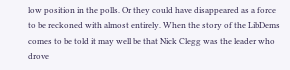low position in the polls. Or they could have disappeared as a force to be reckoned with almost entirely. When the story of the LibDems comes to be told it may well be that Nick Clegg was the leader who drove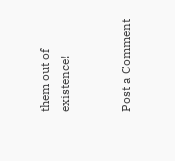them out of existence!


Post a Comment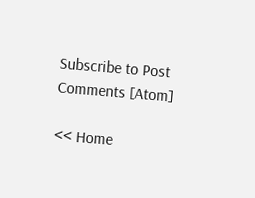Subscribe to Post Comments [Atom]

<< Home